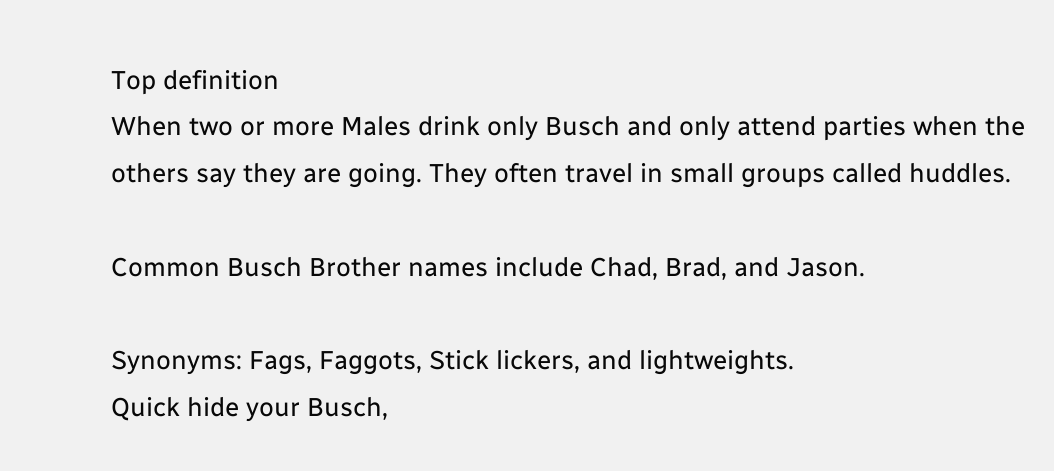Top definition
When two or more Males drink only Busch and only attend parties when the others say they are going. They often travel in small groups called huddles.

Common Busch Brother names include Chad, Brad, and Jason.

Synonyms: Fags, Faggots, Stick lickers, and lightweights.
Quick hide your Busch,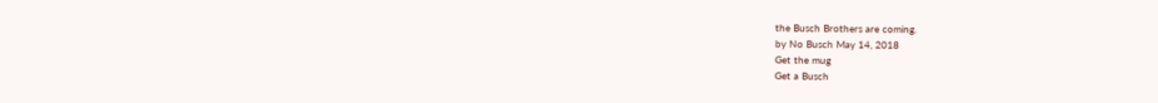the Busch Brothers are coming.
by No Busch May 14, 2018
Get the mug
Get a Busch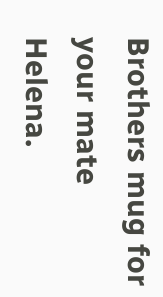Brothers mug for your mate Helena.